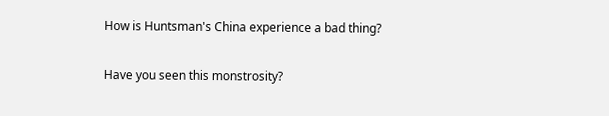How is Huntsman's China experience a bad thing?

Have you seen this monstrosity?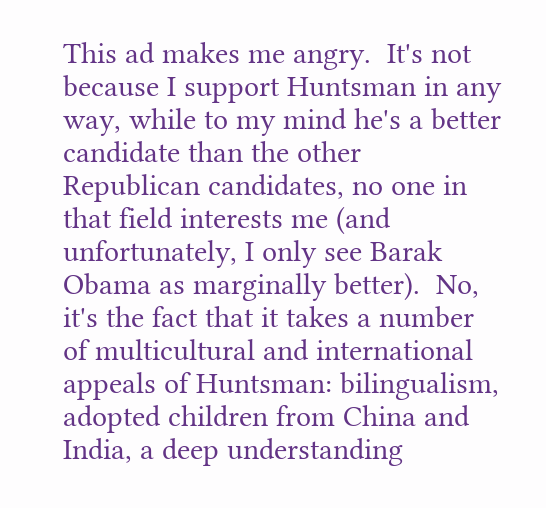This ad makes me angry.  It's not because I support Huntsman in any way, while to my mind he's a better candidate than the other Republican candidates, no one in that field interests me (and unfortunately, I only see Barak Obama as marginally better).  No, it's the fact that it takes a number of multicultural and international appeals of Huntsman: bilingualism, adopted children from China and India, a deep understanding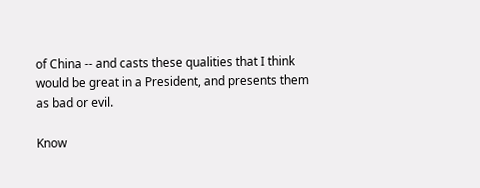of China -- and casts these qualities that I think would be great in a President, and presents them as bad or evil.

Know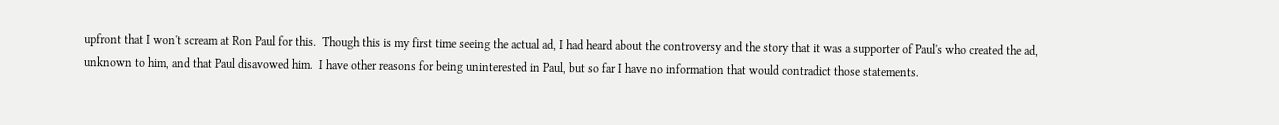upfront that I won't scream at Ron Paul for this.  Though this is my first time seeing the actual ad, I had heard about the controversy and the story that it was a supporter of Paul's who created the ad, unknown to him, and that Paul disavowed him.  I have other reasons for being uninterested in Paul, but so far I have no information that would contradict those statements.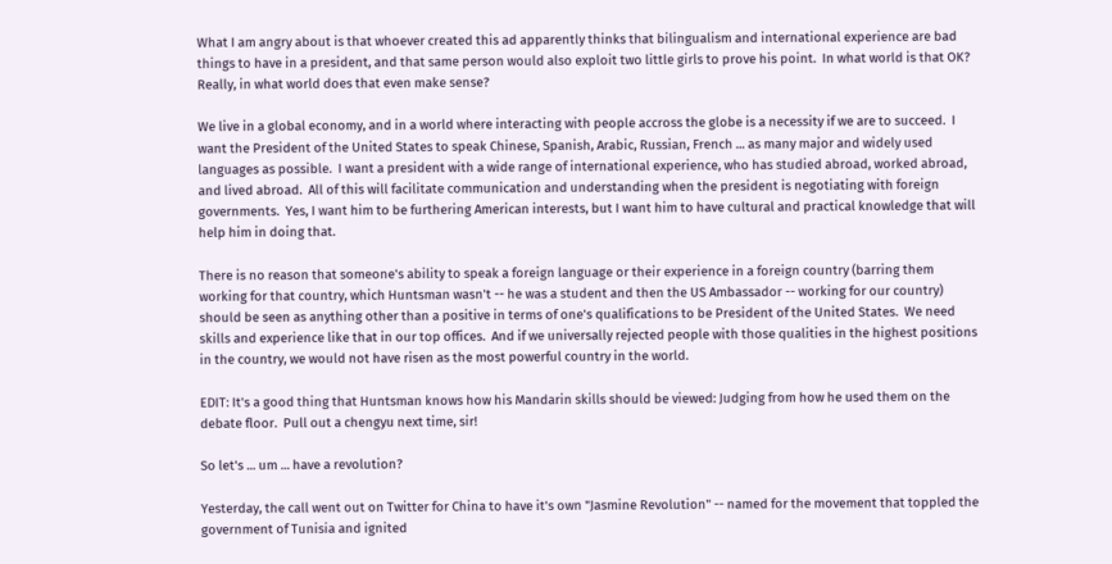What I am angry about is that whoever created this ad apparently thinks that bilingualism and international experience are bad things to have in a president, and that same person would also exploit two little girls to prove his point.  In what world is that OK?  Really, in what world does that even make sense?

We live in a global economy, and in a world where interacting with people accross the globe is a necessity if we are to succeed.  I want the President of the United States to speak Chinese, Spanish, Arabic, Russian, French ... as many major and widely used languages as possible.  I want a president with a wide range of international experience, who has studied abroad, worked abroad, and lived abroad.  All of this will facilitate communication and understanding when the president is negotiating with foreign governments.  Yes, I want him to be furthering American interests, but I want him to have cultural and practical knowledge that will help him in doing that.

There is no reason that someone's ability to speak a foreign language or their experience in a foreign country (barring them working for that country, which Huntsman wasn't -- he was a student and then the US Ambassador -- working for our country) should be seen as anything other than a positive in terms of one's qualifications to be President of the United States.  We need skills and experience like that in our top offices.  And if we universally rejected people with those qualities in the highest positions in the country, we would not have risen as the most powerful country in the world.

EDIT: It's a good thing that Huntsman knows how his Mandarin skills should be viewed: Judging from how he used them on the debate floor.  Pull out a chengyu next time, sir!

So let's ... um ... have a revolution?

Yesterday, the call went out on Twitter for China to have it's own "Jasmine Revolution" -- named for the movement that toppled the government of Tunisia and ignited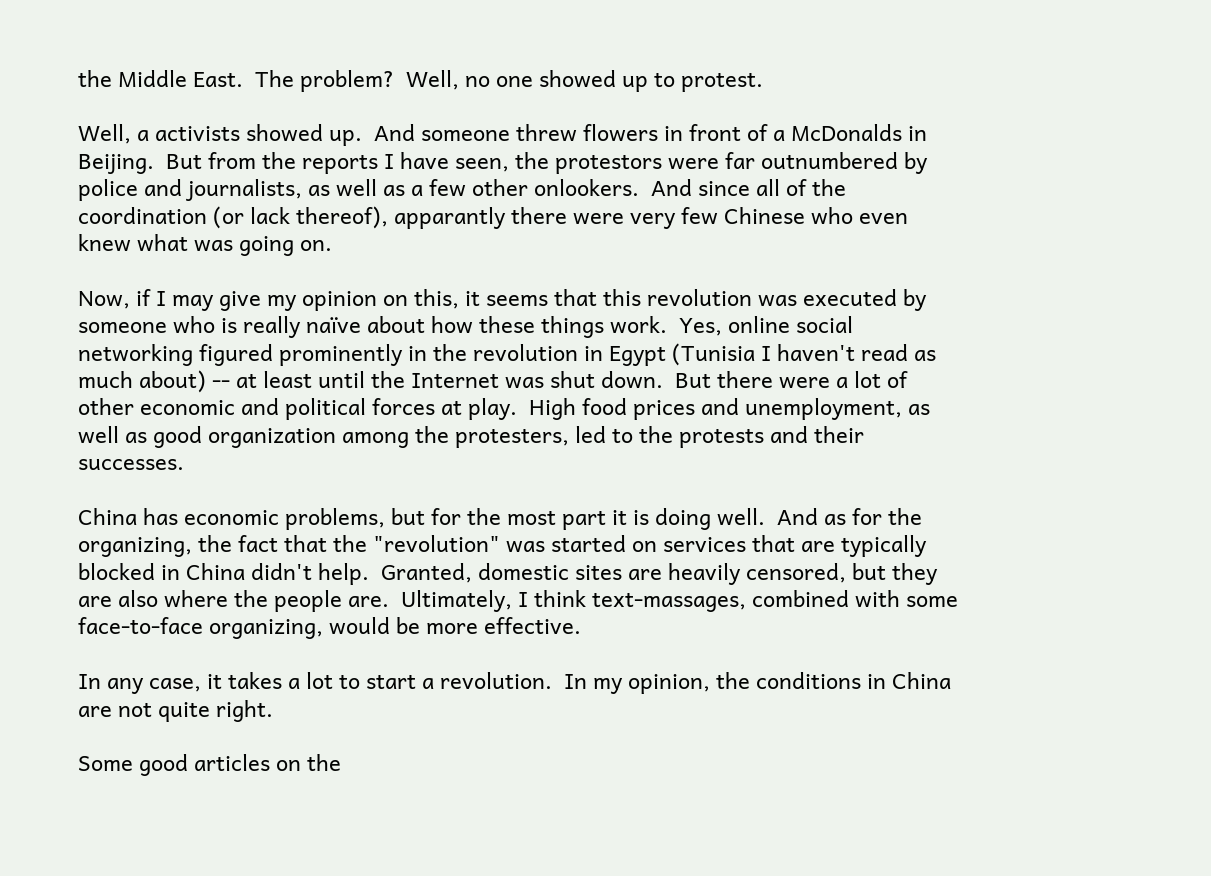the Middle East.  The problem?  Well, no one showed up to protest.

Well, a activists showed up.  And someone threw flowers in front of a McDonalds in Beijing.  But from the reports I have seen, the protestors were far outnumbered by police and journalists, as well as a few other onlookers.  And since all of the coordination (or lack thereof), apparantly there were very few Chinese who even knew what was going on.

Now, if I may give my opinion on this, it seems that this revolution was executed by someone who is really naïve about how these things work.  Yes, online social networking figured prominently in the revolution in Egypt (Tunisia I haven't read as much about) -- at least until the Internet was shut down.  But there were a lot of other economic and political forces at play.  High food prices and unemployment, as well as good organization among the protesters, led to the protests and their successes.

China has economic problems, but for the most part it is doing well.  And as for the organizing, the fact that the "revolution" was started on services that are typically blocked in China didn't help.  Granted, domestic sites are heavily censored, but they are also where the people are.  Ultimately, I think text-massages, combined with some face-to-face organizing, would be more effective.

In any case, it takes a lot to start a revolution.  In my opinion, the conditions in China are not quite right.

Some good articles on the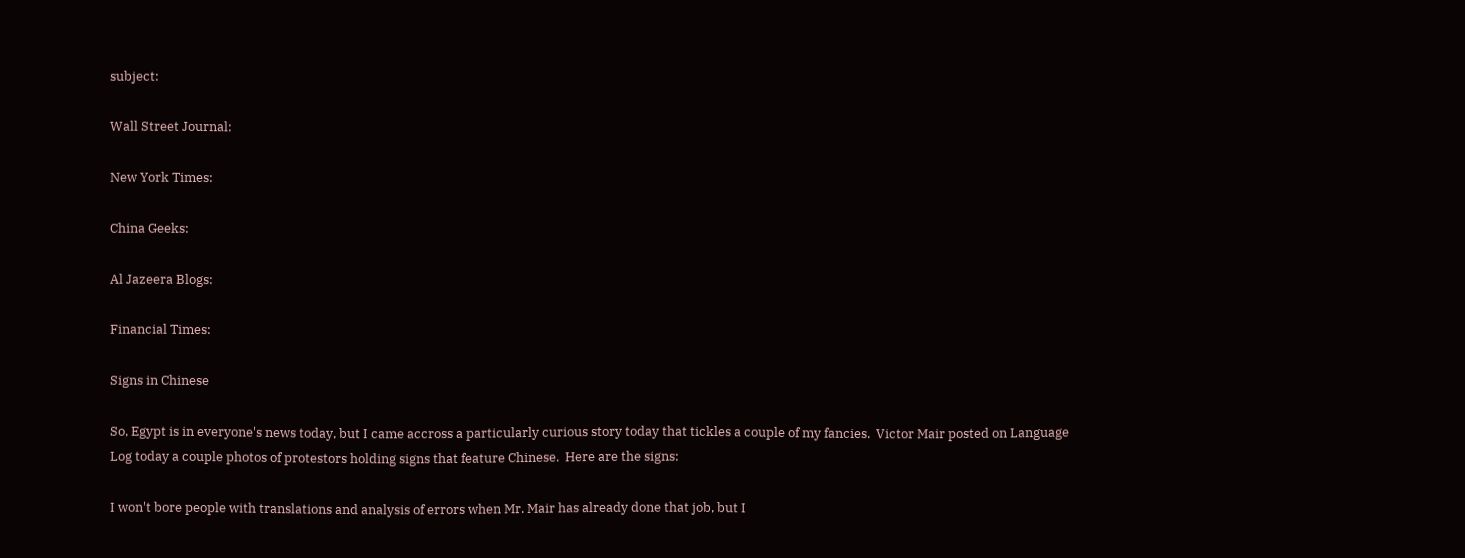subject:

Wall Street Journal:

New York Times:

China Geeks:

Al Jazeera Blogs:

Financial Times:

Signs in Chinese

So, Egypt is in everyone's news today, but I came accross a particularly curious story today that tickles a couple of my fancies.  Victor Mair posted on Language Log today a couple photos of protestors holding signs that feature Chinese.  Here are the signs:

I won't bore people with translations and analysis of errors when Mr. Mair has already done that job, but I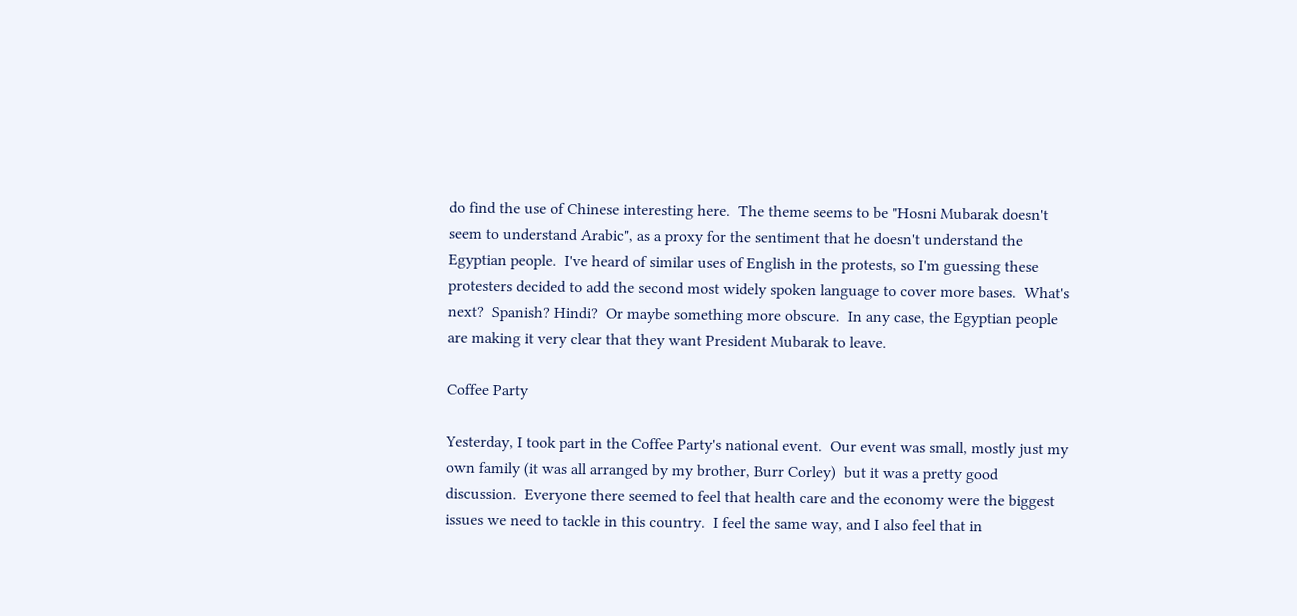do find the use of Chinese interesting here.  The theme seems to be "Hosni Mubarak doesn't seem to understand Arabic", as a proxy for the sentiment that he doesn't understand the Egyptian people.  I've heard of similar uses of English in the protests, so I'm guessing these protesters decided to add the second most widely spoken language to cover more bases.  What's next?  Spanish? Hindi?  Or maybe something more obscure.  In any case, the Egyptian people are making it very clear that they want President Mubarak to leave.

Coffee Party

Yesterday, I took part in the Coffee Party's national event.  Our event was small, mostly just my own family (it was all arranged by my brother, Burr Corley)  but it was a pretty good discussion.  Everyone there seemed to feel that health care and the economy were the biggest issues we need to tackle in this country.  I feel the same way, and I also feel that in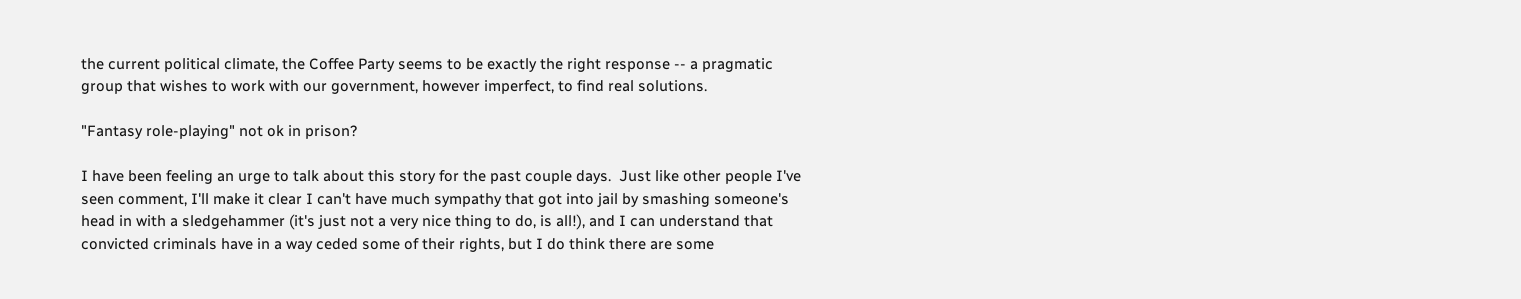the current political climate, the Coffee Party seems to be exactly the right response -- a pragmatic group that wishes to work with our government, however imperfect, to find real solutions.

"Fantasy role-playing" not ok in prison?

I have been feeling an urge to talk about this story for the past couple days.  Just like other people I've seen comment, I'll make it clear I can't have much sympathy that got into jail by smashing someone's head in with a sledgehammer (it's just not a very nice thing to do, is all!), and I can understand that convicted criminals have in a way ceded some of their rights, but I do think there are some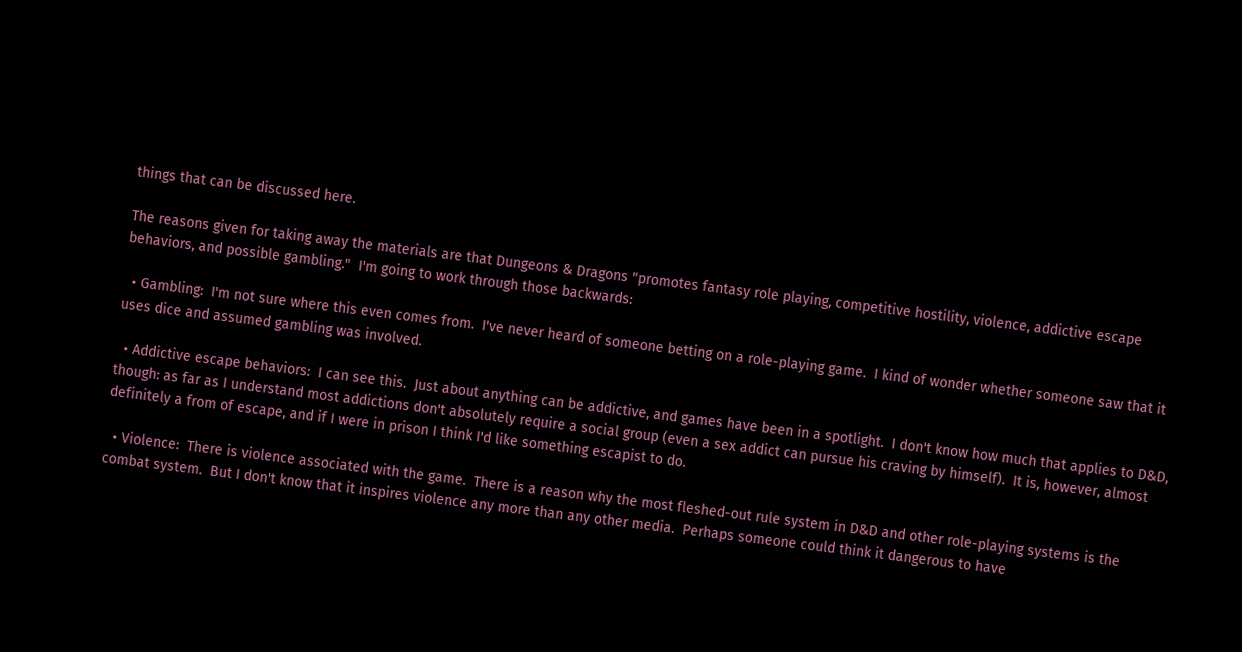things that can be discussed here.

The reasons given for taking away the materials are that Dungeons & Dragons "promotes fantasy role playing, competitive hostility, violence, addictive escape behaviors, and possible gambling."  I'm going to work through those backwards:

  • Gambling:  I'm not sure where this even comes from.  I've never heard of someone betting on a role-playing game.  I kind of wonder whether someone saw that it uses dice and assumed gambling was involved.

  • Addictive escape behaviors:  I can see this.  Just about anything can be addictive, and games have been in a spotlight.  I don't know how much that applies to D&D, though: as far as I understand most addictions don't absolutely require a social group (even a sex addict can pursue his craving by himself).  It is, however, almost definitely a from of escape, and if I were in prison I think I'd like something escapist to do.

  • Violence:  There is violence associated with the game.  There is a reason why the most fleshed-out rule system in D&D and other role-playing systems is the combat system.  But I don't know that it inspires violence any more than any other media.  Perhaps someone could think it dangerous to have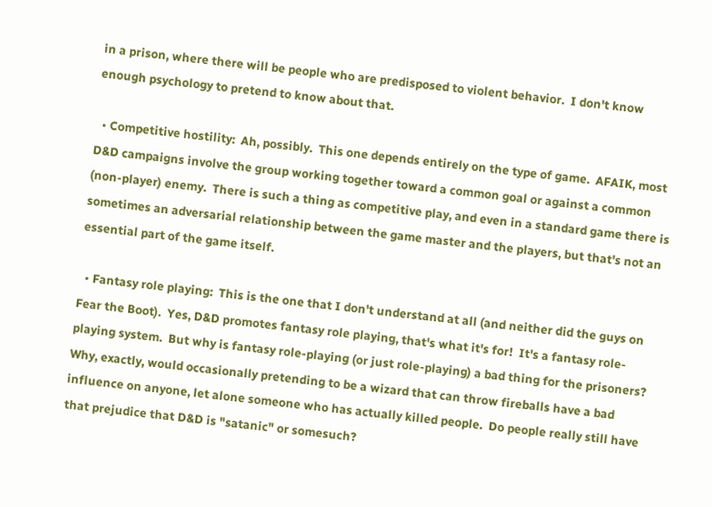in a prison, where there will be people who are predisposed to violent behavior.  I don't know enough psychology to pretend to know about that.

  • Competitive hostility:  Ah, possibly.  This one depends entirely on the type of game.  AFAIK, most D&D campaigns involve the group working together toward a common goal or against a common (non-player) enemy.  There is such a thing as competitive play, and even in a standard game there is sometimes an adversarial relationship between the game master and the players, but that's not an essential part of the game itself.

  • Fantasy role playing:  This is the one that I don't understand at all (and neither did the guys on Fear the Boot).  Yes, D&D promotes fantasy role playing, that's what it's for!  It's a fantasy role-playing system.  But why is fantasy role-playing (or just role-playing) a bad thing for the prisoners?  Why, exactly, would occasionally pretending to be a wizard that can throw fireballs have a bad influence on anyone, let alone someone who has actually killed people.  Do people really still have that prejudice that D&D is "satanic" or somesuch?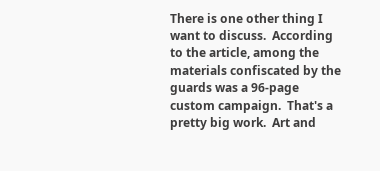There is one other thing I want to discuss.  According to the article, among the materials confiscated by the guards was a 96-page custom campaign.  That's a pretty big work.  Art and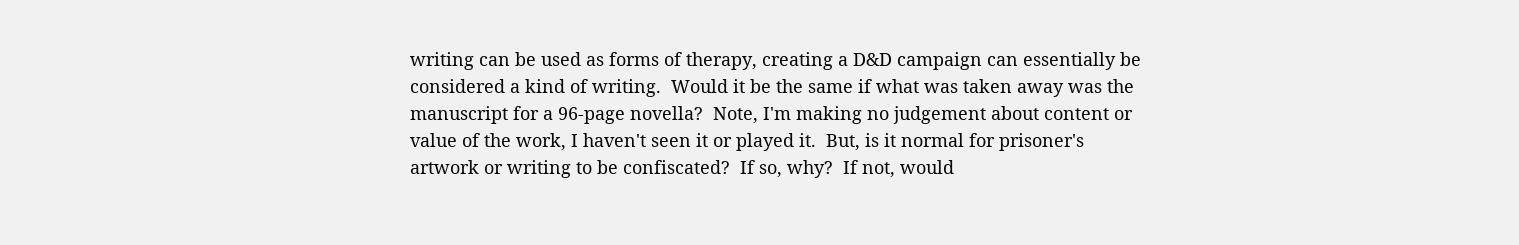writing can be used as forms of therapy, creating a D&D campaign can essentially be considered a kind of writing.  Would it be the same if what was taken away was the manuscript for a 96-page novella?  Note, I'm making no judgement about content or value of the work, I haven't seen it or played it.  But, is it normal for prisoner's artwork or writing to be confiscated?  If so, why?  If not, would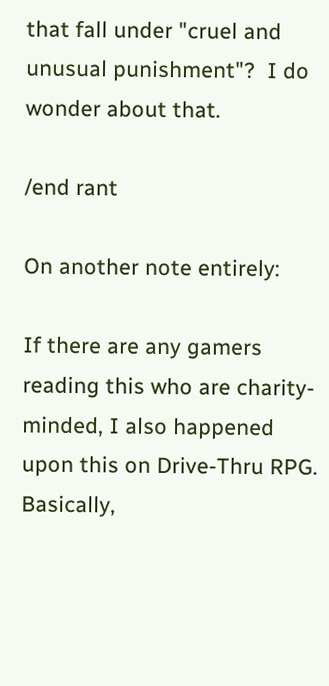that fall under "cruel and unusual punishment"?  I do wonder about that.

/end rant

On another note entirely:

If there are any gamers reading this who are charity-minded, I also happened upon this on Drive-Thru RPG.  Basically,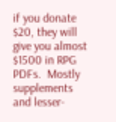if you donate $20, they will give you almost $1500 in RPG PDFs.  Mostly supplements and lesser-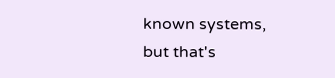known systems, but that's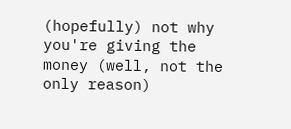(hopefully) not why you're giving the money (well, not the only reason)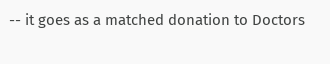-- it goes as a matched donation to Doctors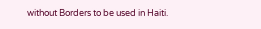without Borders to be used in Haiti.